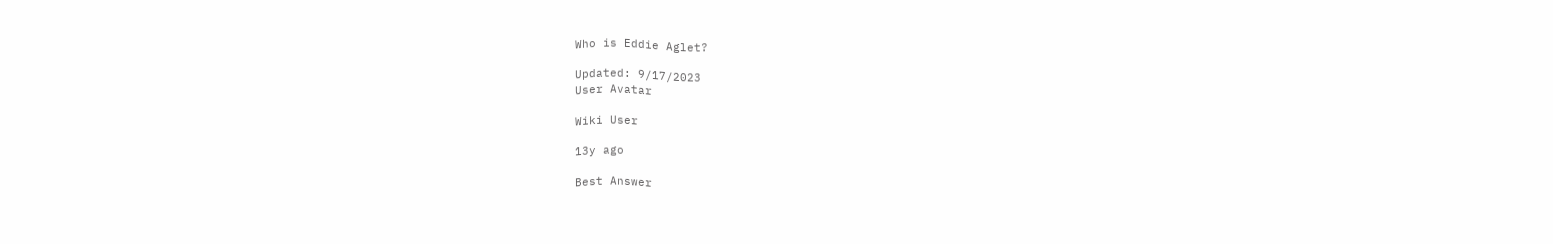Who is Eddie Aglet?

Updated: 9/17/2023
User Avatar

Wiki User

13y ago

Best Answer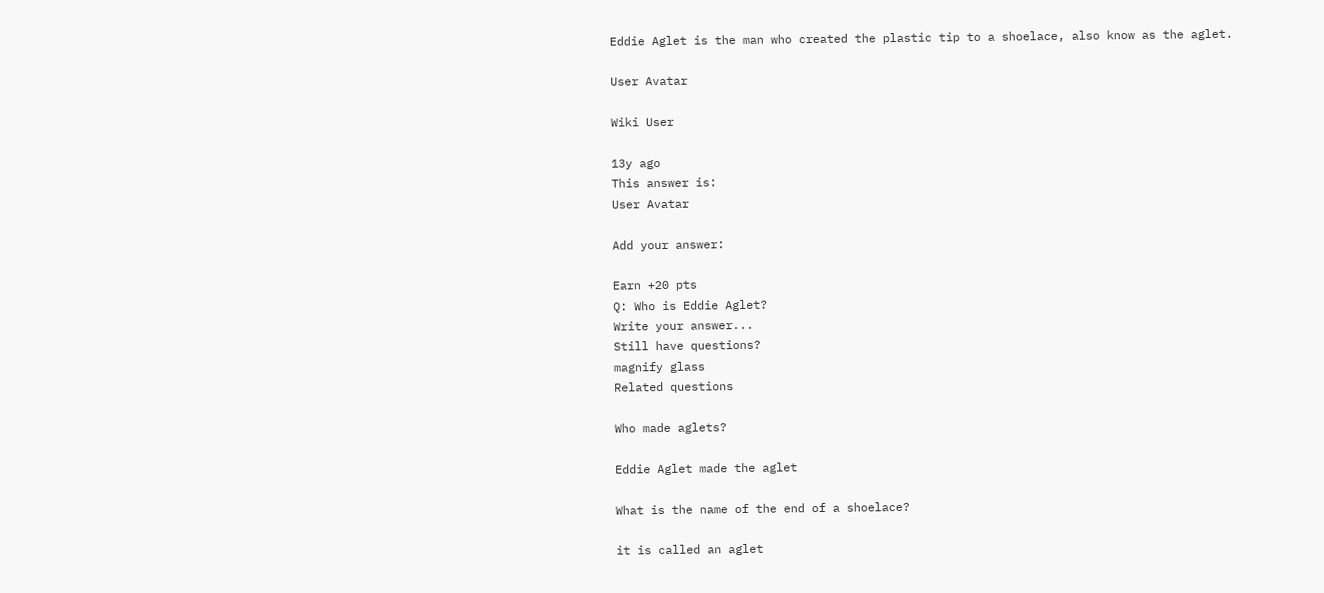Eddie Aglet is the man who created the plastic tip to a shoelace, also know as the aglet.

User Avatar

Wiki User

13y ago
This answer is:
User Avatar

Add your answer:

Earn +20 pts
Q: Who is Eddie Aglet?
Write your answer...
Still have questions?
magnify glass
Related questions

Who made aglets?

Eddie Aglet made the aglet

What is the name of the end of a shoelace?

it is called an aglet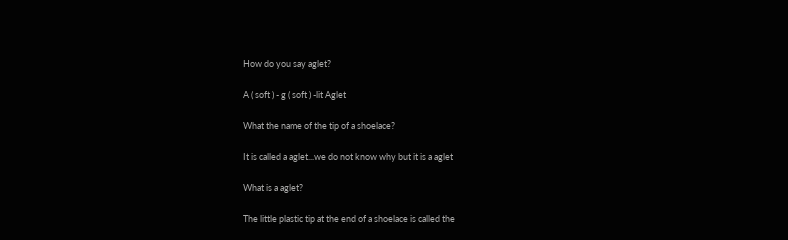How do you say aglet?

A ( soft ) - g ( soft ) -lit Aglet

What the name of the tip of a shoelace?

It is called a aglet...we do not know why but it is a aglet

What is a aglet?

The little plastic tip at the end of a shoelace is called the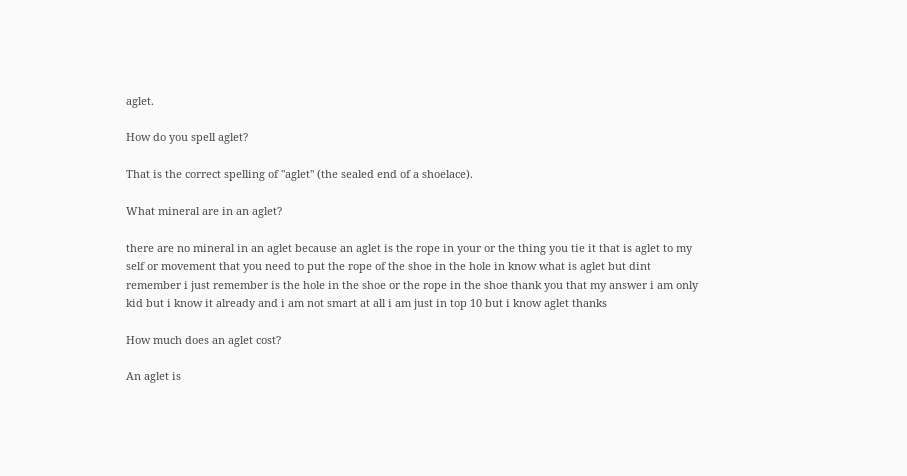aglet.

How do you spell aglet?

That is the correct spelling of "aglet" (the sealed end of a shoelace).

What mineral are in an aglet?

there are no mineral in an aglet because an aglet is the rope in your or the thing you tie it that is aglet to my self or movement that you need to put the rope of the shoe in the hole in know what is aglet but dint remember i just remember is the hole in the shoe or the rope in the shoe thank you that my answer i am only kid but i know it already and i am not smart at all i am just in top 10 but i know aglet thanks

How much does an aglet cost?

An aglet is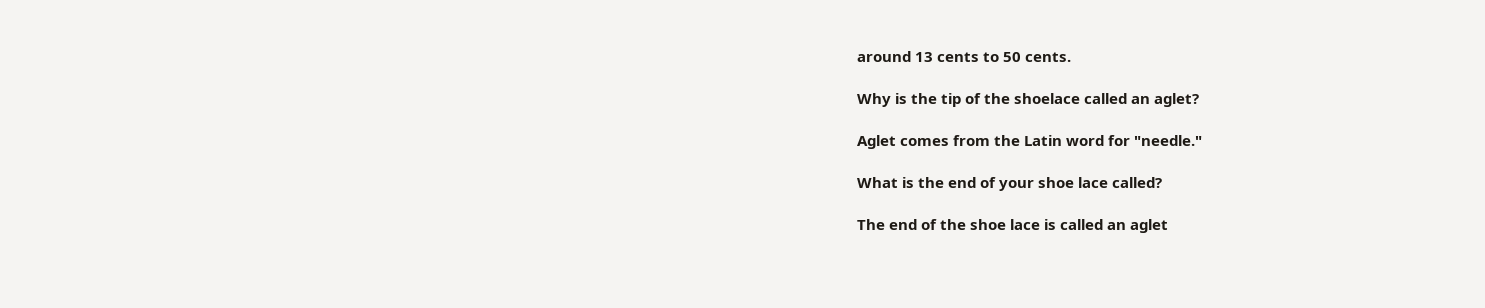around 13 cents to 50 cents.

Why is the tip of the shoelace called an aglet?

Aglet comes from the Latin word for "needle."

What is the end of your shoe lace called?

The end of the shoe lace is called an aglet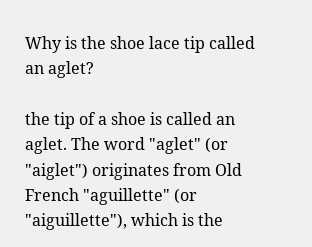Why is the shoe lace tip called an aglet?

the tip of a shoe is called an aglet. The word "aglet" (or "aiglet") originates from Old French "aguillette" (or "aiguillette"), which is the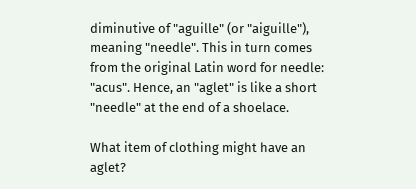diminutive of "aguille" (or "aiguille"), meaning "needle". This in turn comes from the original Latin word for needle: "acus". Hence, an "aglet" is like a short "needle" at the end of a shoelace.

What item of clothing might have an aglet?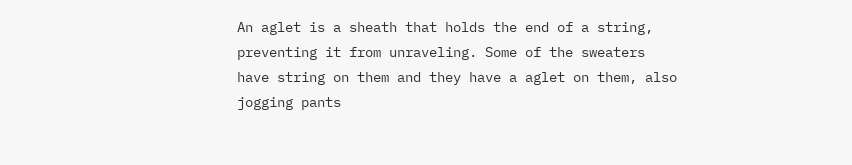An aglet is a sheath that holds the end of a string, preventing it from unraveling. Some of the sweaters have string on them and they have a aglet on them, also jogging pants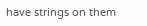have strings on them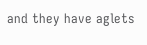and they have aglets